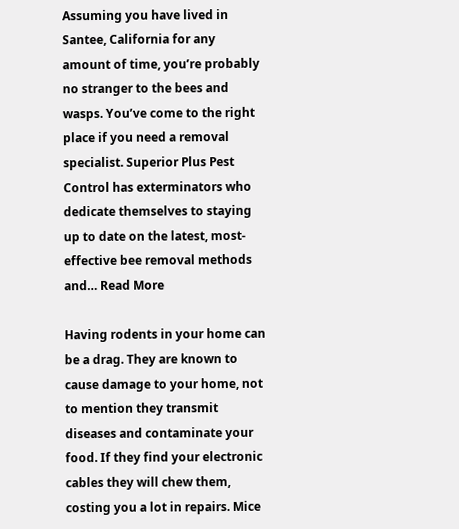Assuming you have lived in Santee, California for any amount of time, you’re probably no stranger to the bees and wasps. You’ve come to the right place if you need a removal specialist. Superior Plus Pest Control has exterminators who dedicate themselves to staying up to date on the latest, most-effective bee removal methods and… Read More

Having rodents in your home can be a drag. They are known to cause damage to your home, not to mention they transmit diseases and contaminate your food. If they find your electronic cables they will chew them, costing you a lot in repairs. Mice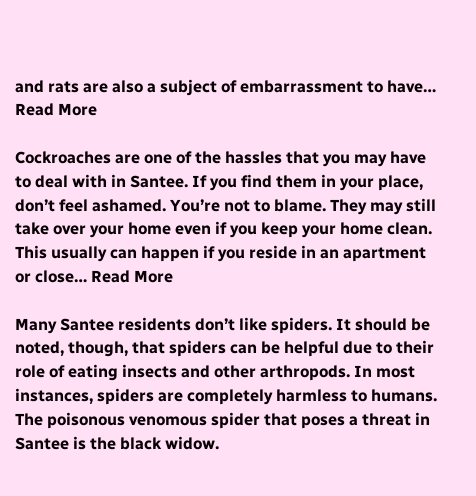and rats are also a subject of embarrassment to have… Read More

Cockroaches are one of the hassles that you may have to deal with in Santee. If you find them in your place, don’t feel ashamed. You’re not to blame. They may still take over your home even if you keep your home clean. This usually can happen if you reside in an apartment or close… Read More

Many Santee residents don’t like spiders. It should be noted, though, that spiders can be helpful due to their role of eating insects and other arthropods. In most instances, spiders are completely harmless to humans. The poisonous venomous spider that poses a threat in Santee is the black widow.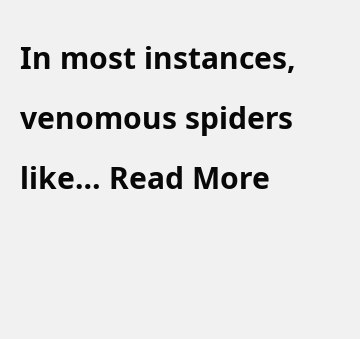In most instances, venomous spiders like… Read More